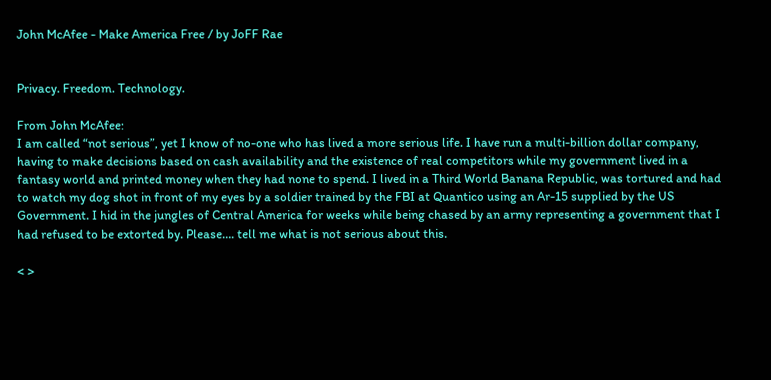John McAfee - Make America Free / by JoFF Rae


Privacy. Freedom. Technology.

From John McAfee:
I am called “not serious”, yet I know of no-one who has lived a more serious life. I have run a multi-billion dollar company, having to make decisions based on cash availability and the existence of real competitors while my government lived in a fantasy world and printed money when they had none to spend. I lived in a Third World Banana Republic, was tortured and had to watch my dog shot in front of my eyes by a soldier trained by the FBI at Quantico using an Ar-15 supplied by the US Government. I hid in the jungles of Central America for weeks while being chased by an army representing a government that I had refused to be extorted by. Please…. tell me what is not serious about this.

< >